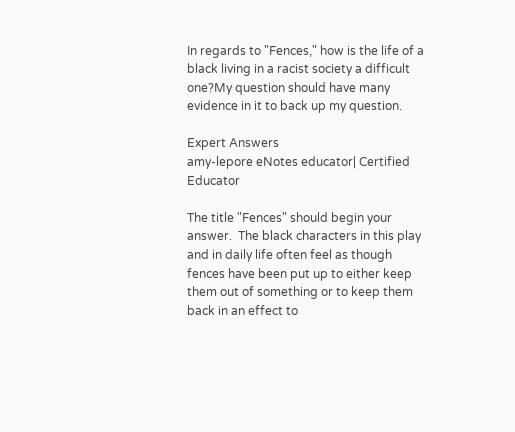In regards to "Fences," how is the life of a black living in a racist society a difficult one?My question should have many evidence in it to back up my question.

Expert Answers
amy-lepore eNotes educator| Certified Educator

The title "Fences" should begin your answer.  The black characters in this play and in daily life often feel as though fences have been put up to either keep them out of something or to keep them back in an effect to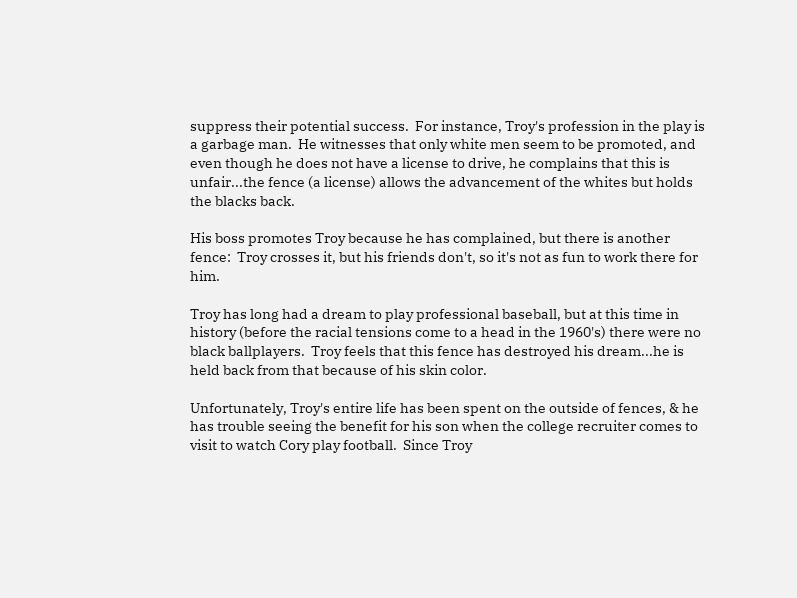suppress their potential success.  For instance, Troy's profession in the play is a garbage man.  He witnesses that only white men seem to be promoted, and even though he does not have a license to drive, he complains that this is unfair...the fence (a license) allows the advancement of the whites but holds the blacks back.

His boss promotes Troy because he has complained, but there is another fence:  Troy crosses it, but his friends don't, so it's not as fun to work there for him.

Troy has long had a dream to play professional baseball, but at this time in history (before the racial tensions come to a head in the 1960's) there were no black ballplayers.  Troy feels that this fence has destroyed his dream...he is held back from that because of his skin color.

Unfortunately, Troy's entire life has been spent on the outside of fences, & he has trouble seeing the benefit for his son when the college recruiter comes to visit to watch Cory play football.  Since Troy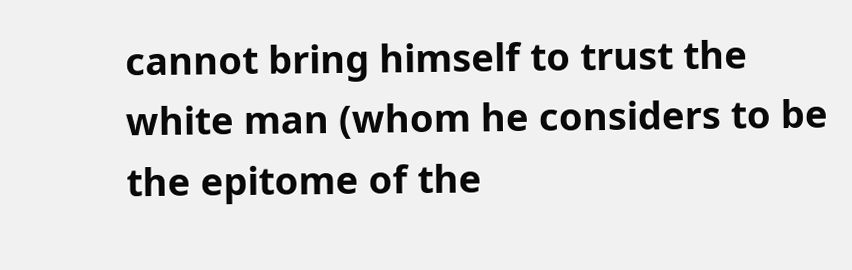cannot bring himself to trust the white man (whom he considers to be the epitome of the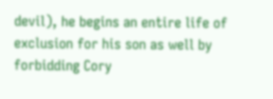devil), he begins an entire life of exclusion for his son as well by forbidding Cory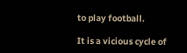to play football.

It is a vicious cycle of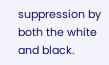suppression by both the white and black.